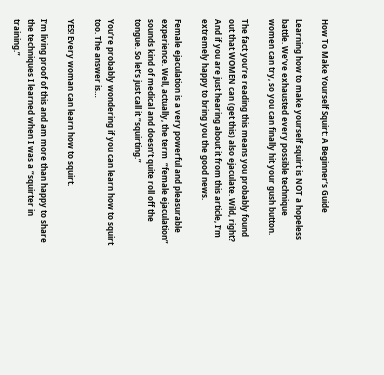How To Make Yourself Squirt: A Beginner’s Guide

Learning how to make yourself squirt is NOT a hopeless battle. We’ve exhausted every possible technique women can try, so you can finally hit your gush button.

The fact you’re reading this means you probably found out that WOMEN can (get this) also ejaculate. Wild, right?  And if you are just hearing about it from this article, I’m extremely happy to bring you the good news.

Female ejaculation is a very powerful and pleasurable experience. Well, actually, the term  “female ejaculation” sounds kind of medical and doesn’t quite roll off the tongue. So let’s just call it “squirting.”

You’re probably wondering if you can learn how to squirt too. The answer is…

YES! Every woman can learn how to squirt.

I’m living proof of this and am more than happy to share the techniques I learned when I was a “squirter in training.”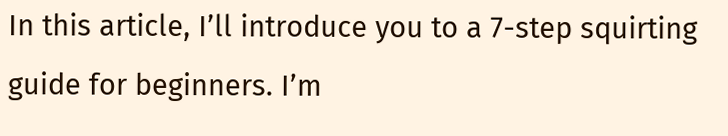In this article, I’ll introduce you to a 7-step squirting guide for beginners. I’m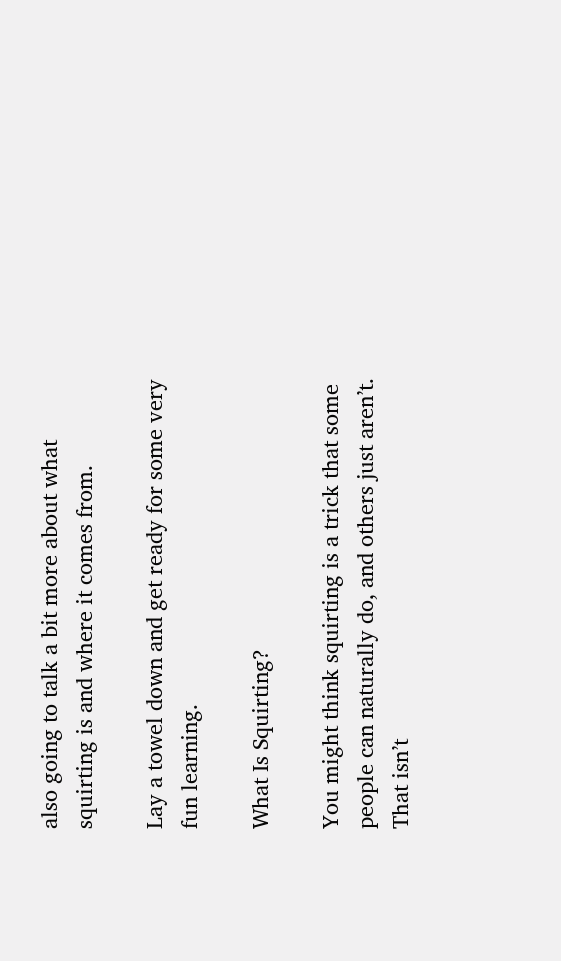also going to talk a bit more about what squirting is and where it comes from.

Lay a towel down and get ready for some very fun learning.

What Is Squirting?

You might think squirting is a trick that some people can naturally do, and others just aren’t. That isn’t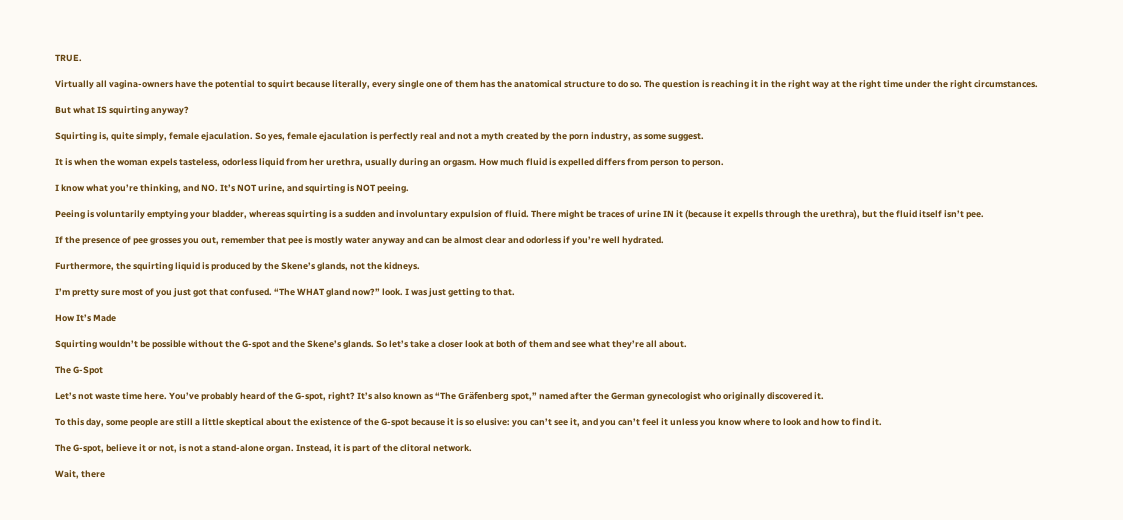TRUE.

Virtually all vagina-owners have the potential to squirt because literally, every single one of them has the anatomical structure to do so. The question is reaching it in the right way at the right time under the right circumstances.

But what IS squirting anyway?

Squirting is, quite simply, female ejaculation. So yes, female ejaculation is perfectly real and not a myth created by the porn industry, as some suggest.

It is when the woman expels tasteless, odorless liquid from her urethra, usually during an orgasm. How much fluid is expelled differs from person to person.

I know what you’re thinking, and NO. It’s NOT urine, and squirting is NOT peeing.

Peeing is voluntarily emptying your bladder, whereas squirting is a sudden and involuntary expulsion of fluid. There might be traces of urine IN it (because it expells through the urethra), but the fluid itself isn’t pee.

If the presence of pee grosses you out, remember that pee is mostly water anyway and can be almost clear and odorless if you’re well hydrated.

Furthermore, the squirting liquid is produced by the Skene’s glands, not the kidneys.

I’m pretty sure most of you just got that confused. “The WHAT gland now?” look. I was just getting to that.

How It’s Made

Squirting wouldn’t be possible without the G-spot and the Skene’s glands. So let’s take a closer look at both of them and see what they’re all about.

The G-Spot

Let’s not waste time here. You’ve probably heard of the G-spot, right? It’s also known as “The Gräfenberg spot,” named after the German gynecologist who originally discovered it.

To this day, some people are still a little skeptical about the existence of the G-spot because it is so elusive: you can’t see it, and you can’t feel it unless you know where to look and how to find it.

The G-spot, believe it or not, is not a stand-alone organ. Instead, it is part of the clitoral network.

Wait, there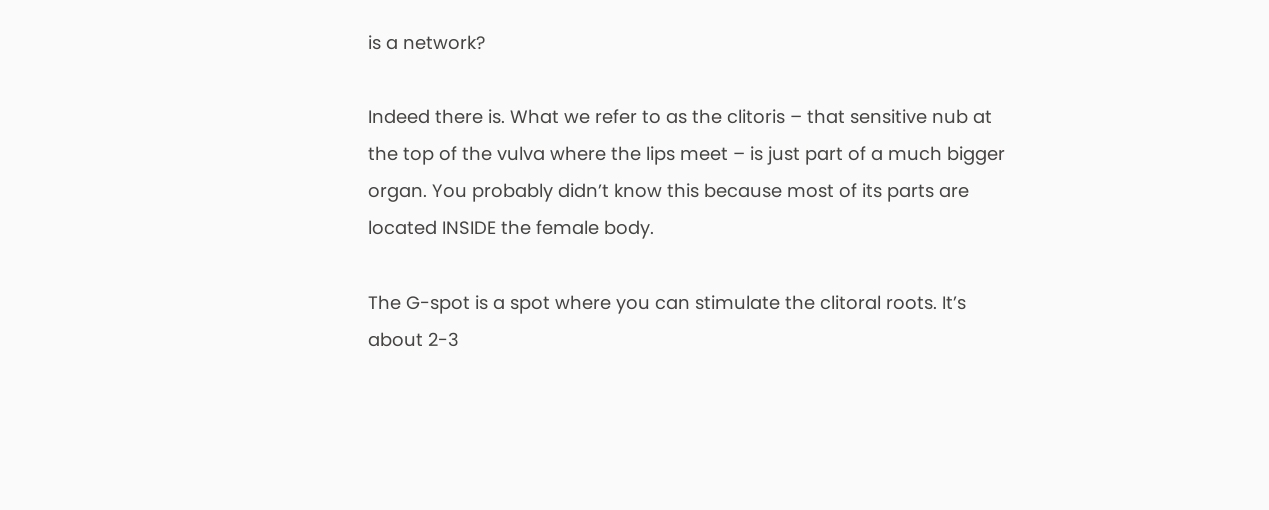is a network?

Indeed there is. What we refer to as the clitoris – that sensitive nub at the top of the vulva where the lips meet – is just part of a much bigger organ. You probably didn’t know this because most of its parts are located INSIDE the female body.

The G-spot is a spot where you can stimulate the clitoral roots. It’s about 2-3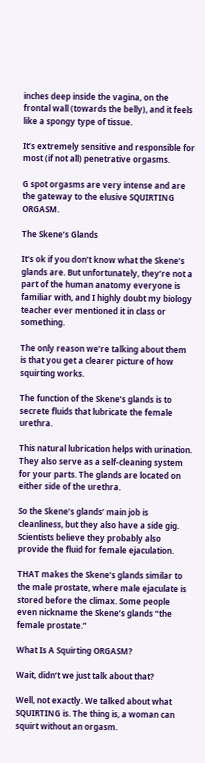inches deep inside the vagina, on the frontal wall (towards the belly), and it feels like a spongy type of tissue.

It’s extremely sensitive and responsible for most (if not all) penetrative orgasms.

G spot orgasms are very intense and are the gateway to the elusive SQUIRTING ORGASM.

The Skene’s Glands

It’s ok if you don’t know what the Skene’s glands are. But unfortunately, they’re not a part of the human anatomy everyone is familiar with, and I highly doubt my biology teacher ever mentioned it in class or something.

The only reason we’re talking about them is that you get a clearer picture of how squirting works.

The function of the Skene’s glands is to secrete fluids that lubricate the female urethra.

This natural lubrication helps with urination. They also serve as a self-cleaning system for your parts. The glands are located on either side of the urethra.

So the Skene’s glands’ main job is cleanliness, but they also have a side gig. Scientists believe they probably also provide the fluid for female ejaculation.

THAT makes the Skene’s glands similar to the male prostate, where male ejaculate is stored before the climax. Some people even nickname the Skene’s glands “the female prostate.”

What Is A Squirting ORGASM?

Wait, didn’t we just talk about that?

Well, not exactly. We talked about what SQUIRTING is. The thing is, a woman can squirt without an orgasm.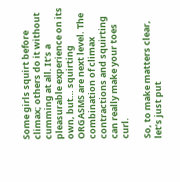Some girls squirt before climax; others do it without cumming at all. It’s a pleasurable experience on its own, but… squirting ORGASMS are next level. The combination of climax contractions and squirting can really make your toes curl.

So, to make matters clear, let’s just put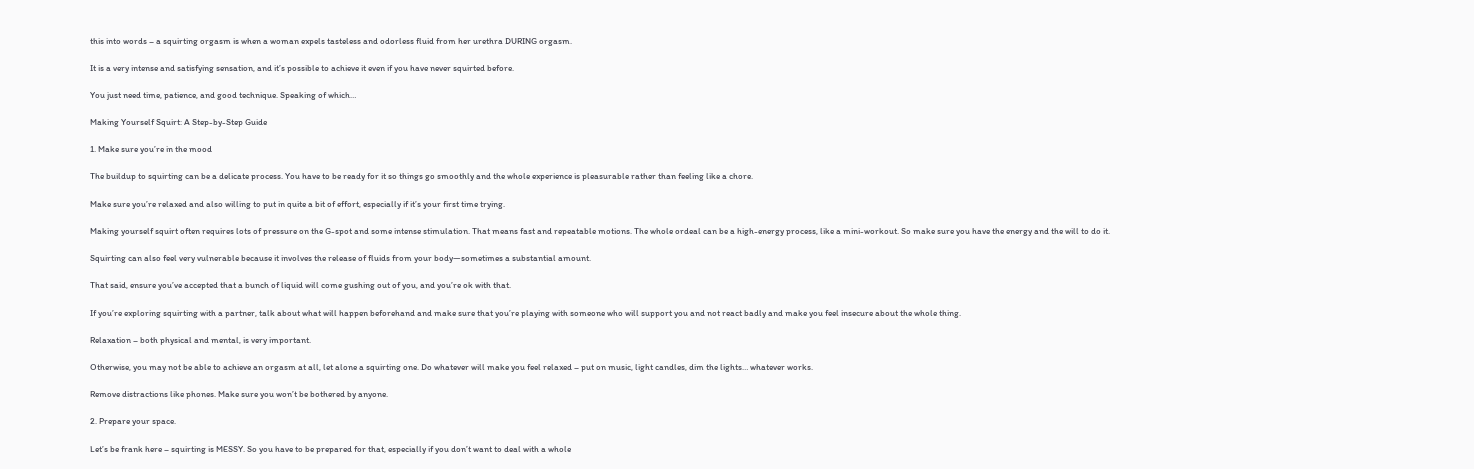this into words – a squirting orgasm is when a woman expels tasteless and odorless fluid from her urethra DURING orgasm.

It is a very intense and satisfying sensation, and it’s possible to achieve it even if you have never squirted before.

You just need time, patience, and good technique. Speaking of which…

Making Yourself Squirt: A Step-by-Step Guide

1. Make sure you’re in the mood

The buildup to squirting can be a delicate process. You have to be ready for it so things go smoothly and the whole experience is pleasurable rather than feeling like a chore.

Make sure you’re relaxed and also willing to put in quite a bit of effort, especially if it’s your first time trying.

Making yourself squirt often requires lots of pressure on the G-spot and some intense stimulation. That means fast and repeatable motions. The whole ordeal can be a high-energy process, like a mini-workout. So make sure you have the energy and the will to do it.

Squirting can also feel very vulnerable because it involves the release of fluids from your body—sometimes a substantial amount.

That said, ensure you’ve accepted that a bunch of liquid will come gushing out of you, and you’re ok with that.

If you’re exploring squirting with a partner, talk about what will happen beforehand and make sure that you’re playing with someone who will support you and not react badly and make you feel insecure about the whole thing.

Relaxation – both physical and mental, is very important.

Otherwise, you may not be able to achieve an orgasm at all, let alone a squirting one. Do whatever will make you feel relaxed – put on music, light candles, dim the lights… whatever works.

Remove distractions like phones. Make sure you won’t be bothered by anyone.

2. Prepare your space.

Let’s be frank here – squirting is MESSY. So you have to be prepared for that, especially if you don’t want to deal with a whole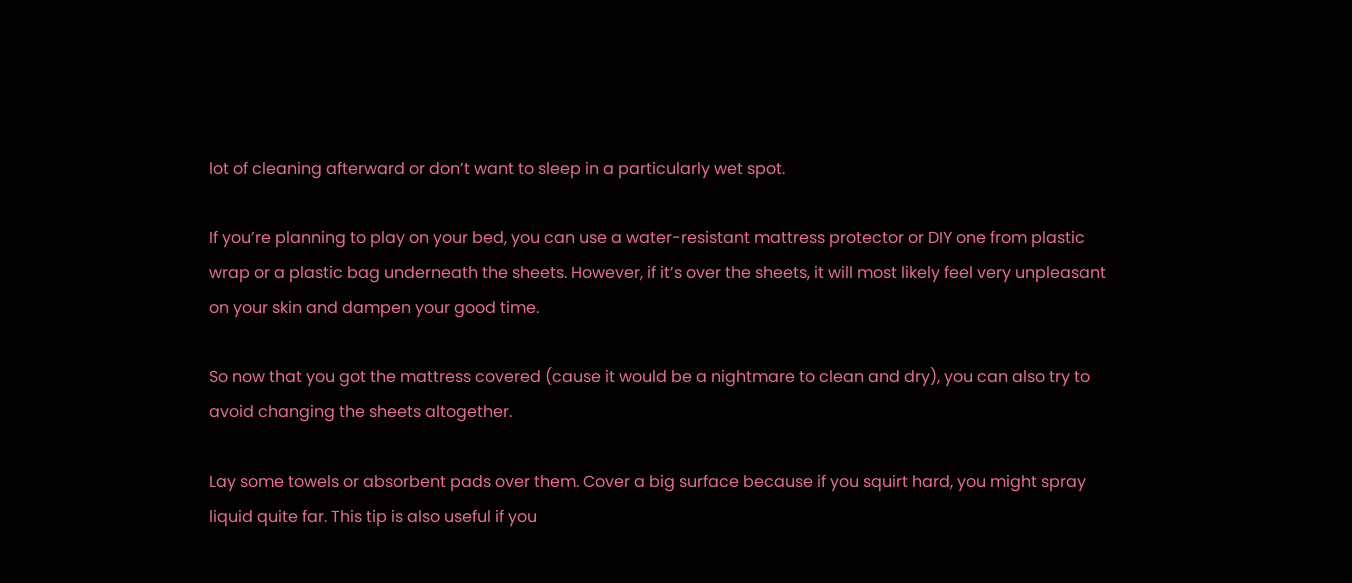lot of cleaning afterward or don’t want to sleep in a particularly wet spot.

If you’re planning to play on your bed, you can use a water-resistant mattress protector or DIY one from plastic wrap or a plastic bag underneath the sheets. However, if it’s over the sheets, it will most likely feel very unpleasant on your skin and dampen your good time.

So now that you got the mattress covered (cause it would be a nightmare to clean and dry), you can also try to avoid changing the sheets altogether.

Lay some towels or absorbent pads over them. Cover a big surface because if you squirt hard, you might spray liquid quite far. This tip is also useful if you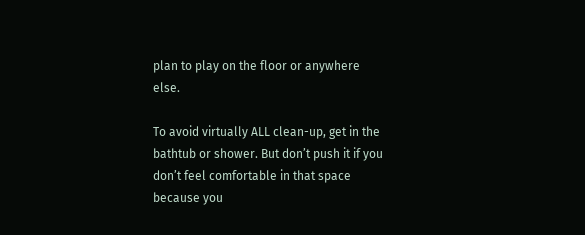plan to play on the floor or anywhere else.

To avoid virtually ALL clean-up, get in the bathtub or shower. But don’t push it if you don’t feel comfortable in that space because you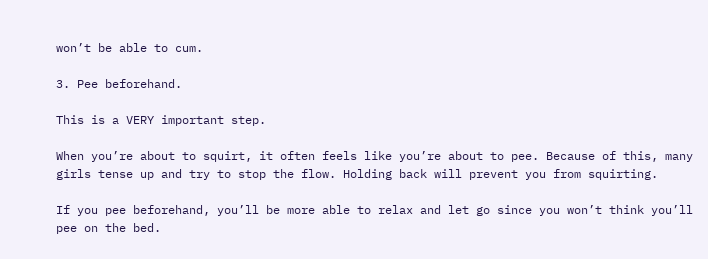won’t be able to cum.

3. Pee beforehand.

This is a VERY important step.

When you’re about to squirt, it often feels like you’re about to pee. Because of this, many girls tense up and try to stop the flow. Holding back will prevent you from squirting.

If you pee beforehand, you’ll be more able to relax and let go since you won’t think you’ll pee on the bed.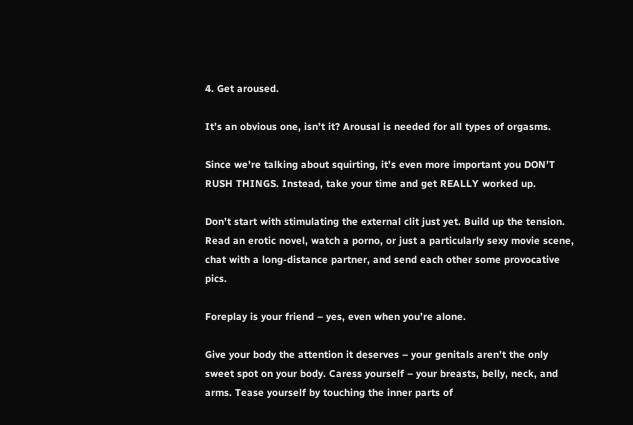4. Get aroused.

It’s an obvious one, isn’t it? Arousal is needed for all types of orgasms.

Since we’re talking about squirting, it’s even more important you DON’T RUSH THINGS. Instead, take your time and get REALLY worked up.

Don’t start with stimulating the external clit just yet. Build up the tension. Read an erotic novel, watch a porno, or just a particularly sexy movie scene, chat with a long-distance partner, and send each other some provocative pics.

Foreplay is your friend – yes, even when you’re alone.

Give your body the attention it deserves – your genitals aren’t the only sweet spot on your body. Caress yourself – your breasts, belly, neck, and arms. Tease yourself by touching the inner parts of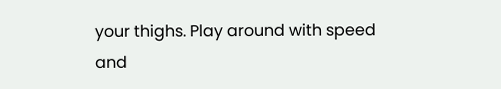your thighs. Play around with speed and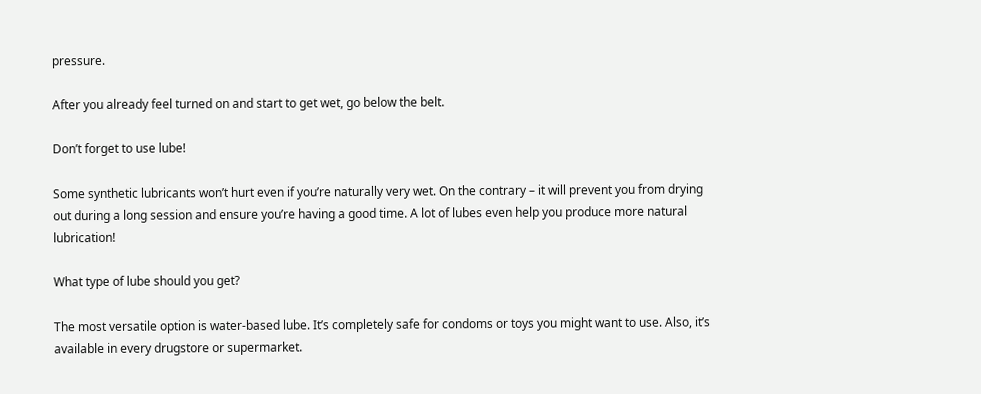pressure.

After you already feel turned on and start to get wet, go below the belt.

Don’t forget to use lube!

Some synthetic lubricants won’t hurt even if you’re naturally very wet. On the contrary – it will prevent you from drying out during a long session and ensure you’re having a good time. A lot of lubes even help you produce more natural lubrication!

What type of lube should you get?

The most versatile option is water-based lube. It’s completely safe for condoms or toys you might want to use. Also, it’s available in every drugstore or supermarket.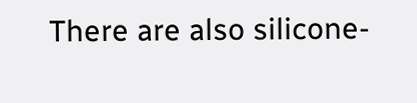There are also silicone-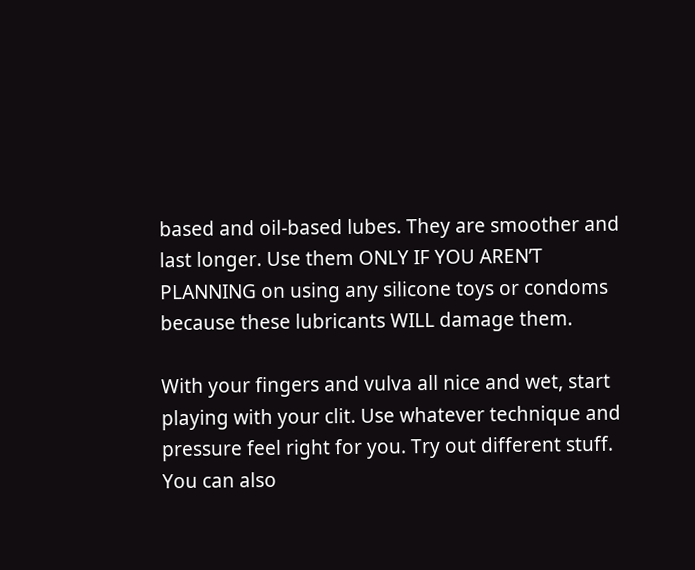based and oil-based lubes. They are smoother and last longer. Use them ONLY IF YOU AREN’T PLANNING on using any silicone toys or condoms because these lubricants WILL damage them.

With your fingers and vulva all nice and wet, start playing with your clit. Use whatever technique and pressure feel right for you. Try out different stuff. You can also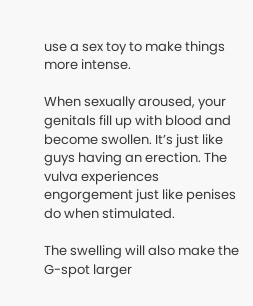use a sex toy to make things more intense.

When sexually aroused, your genitals fill up with blood and become swollen. It’s just like guys having an erection. The vulva experiences engorgement just like penises do when stimulated.

The swelling will also make the G-spot larger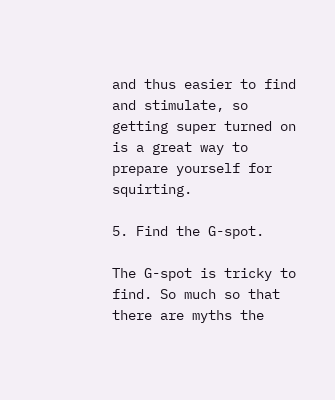and thus easier to find and stimulate, so getting super turned on is a great way to prepare yourself for squirting.

5. Find the G-spot.

The G-spot is tricky to find. So much so that there are myths the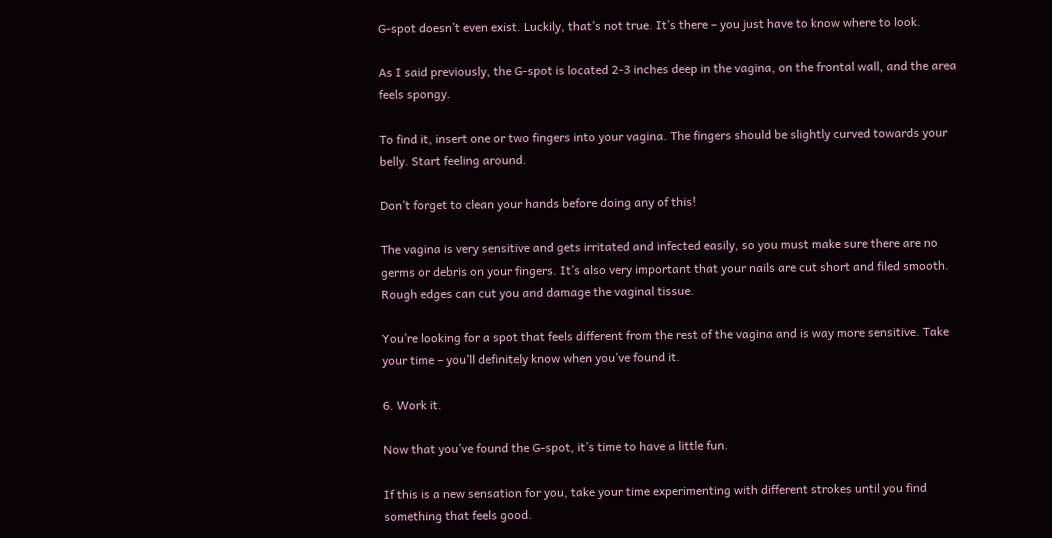G-spot doesn’t even exist. Luckily, that’s not true. It’s there – you just have to know where to look.

As I said previously, the G-spot is located 2-3 inches deep in the vagina, on the frontal wall, and the area feels spongy.

To find it, insert one or two fingers into your vagina. The fingers should be slightly curved towards your belly. Start feeling around.

Don’t forget to clean your hands before doing any of this!

The vagina is very sensitive and gets irritated and infected easily, so you must make sure there are no germs or debris on your fingers. It’s also very important that your nails are cut short and filed smooth. Rough edges can cut you and damage the vaginal tissue.

You’re looking for a spot that feels different from the rest of the vagina and is way more sensitive. Take your time – you’ll definitely know when you’ve found it.

6. Work it.

Now that you’ve found the G-spot, it’s time to have a little fun.

If this is a new sensation for you, take your time experimenting with different strokes until you find something that feels good.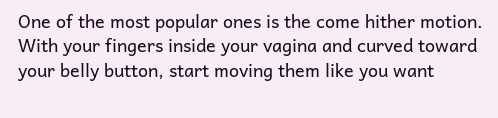One of the most popular ones is the come hither motion. With your fingers inside your vagina and curved toward your belly button, start moving them like you want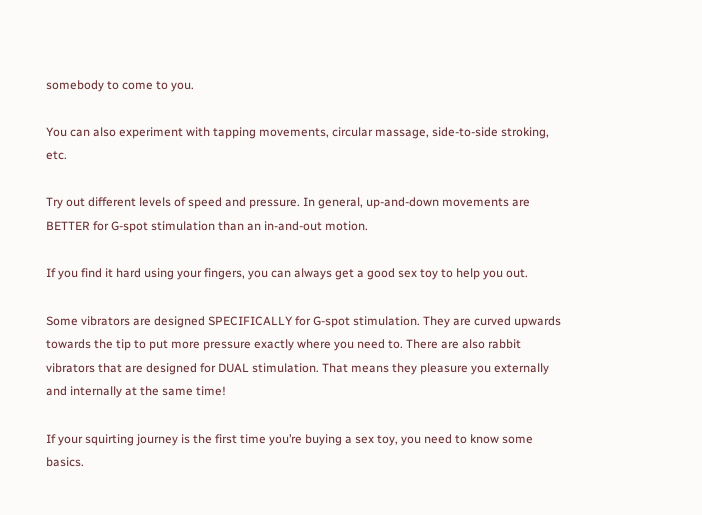somebody to come to you.

You can also experiment with tapping movements, circular massage, side-to-side stroking, etc.

Try out different levels of speed and pressure. In general, up-and-down movements are BETTER for G-spot stimulation than an in-and-out motion.

If you find it hard using your fingers, you can always get a good sex toy to help you out.

Some vibrators are designed SPECIFICALLY for G-spot stimulation. They are curved upwards towards the tip to put more pressure exactly where you need to. There are also rabbit vibrators that are designed for DUAL stimulation. That means they pleasure you externally and internally at the same time!

If your squirting journey is the first time you’re buying a sex toy, you need to know some basics.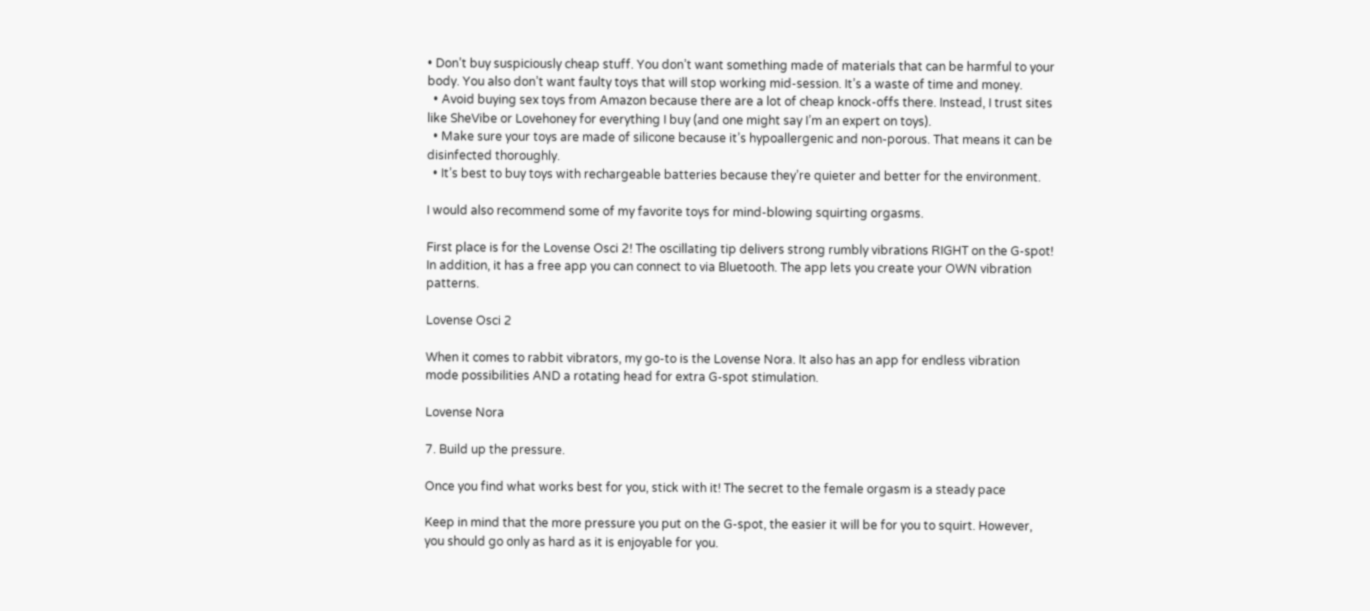• Don’t buy suspiciously cheap stuff. You don’t want something made of materials that can be harmful to your body. You also don’t want faulty toys that will stop working mid-session. It’s a waste of time and money.
  • Avoid buying sex toys from Amazon because there are a lot of cheap knock-offs there. Instead, I trust sites like SheVibe or Lovehoney for everything I buy (and one might say I’m an expert on toys).
  • Make sure your toys are made of silicone because it’s hypoallergenic and non-porous. That means it can be disinfected thoroughly.
  • It’s best to buy toys with rechargeable batteries because they’re quieter and better for the environment.

I would also recommend some of my favorite toys for mind-blowing squirting orgasms.

First place is for the Lovense Osci 2! The oscillating tip delivers strong rumbly vibrations RIGHT on the G-spot! In addition, it has a free app you can connect to via Bluetooth. The app lets you create your OWN vibration patterns.

Lovense Osci 2

When it comes to rabbit vibrators, my go-to is the Lovense Nora. It also has an app for endless vibration mode possibilities AND a rotating head for extra G-spot stimulation.

Lovense Nora

7. Build up the pressure.

Once you find what works best for you, stick with it! The secret to the female orgasm is a steady pace

Keep in mind that the more pressure you put on the G-spot, the easier it will be for you to squirt. However, you should go only as hard as it is enjoyable for you.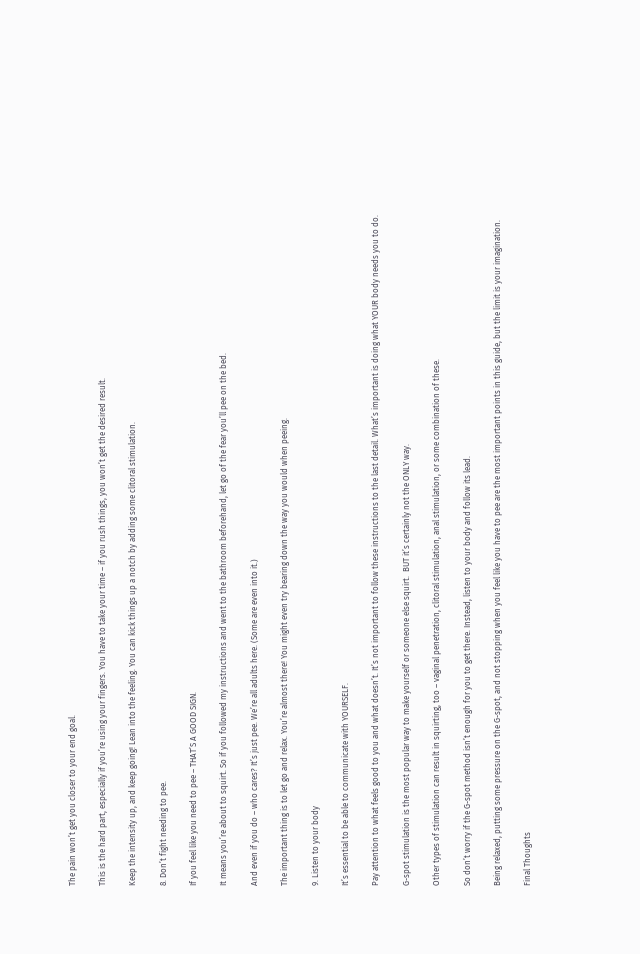The pain won’t get you closer to your end goal.

This is the hard part, especially if you’re using your fingers. You have to take your time – if you rush things, you won’t get the desired result.

Keep the intensity up, and keep going! Lean into the feeling. You can kick things up a notch by adding some clitoral stimulation.

8. Don’t fight needing to pee.

If you feel like you need to pee – THAT’S A GOOD SIGN.

It means you’re about to squirt. So if you followed my instructions and went to the bathroom beforehand, let go of the fear you’ll pee on the bed.

And even if you do – who cares? It’s just pee. We’re all adults here. (Some are even into it.)

The important thing is to let go and relax. You’re almost there! You might even try bearing down the way you would when peeing.

9. Listen to your body

It’s essential to be able to communicate with YOURSELF.

Pay attention to what feels good to you and what doesn’t. It’s not important to follow these instructions to the last detail. What’s important is doing what YOUR body needs you to do.

G-spot stimulation is the most popular way to make yourself or someone else squirt.  BUT it’s certainly not the ONLY way.

Other types of stimulation can result in squirting, too – vaginal penetration, clitoral stimulation, anal stimulation, or some combination of these.

So don’t worry if the G-spot method isn’t enough for you to get there. Instead, listen to your body and follow its lead.

Being relaxed, putting some pressure on the G-spot, and not stopping when you feel like you have to pee are the most important points in this guide, but the limit is your imagination.

Final Thoughts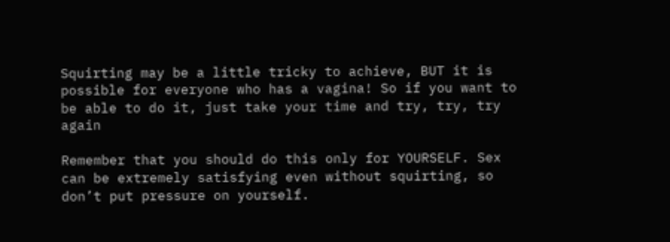Squirting may be a little tricky to achieve, BUT it is possible for everyone who has a vagina! So if you want to be able to do it, just take your time and try, try, try again

Remember that you should do this only for YOURSELF. Sex can be extremely satisfying even without squirting, so don’t put pressure on yourself.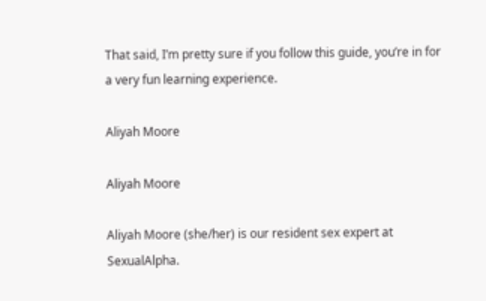That said, I’m pretty sure if you follow this guide, you’re in for a very fun learning experience.

Aliyah Moore

Aliyah Moore

Aliyah Moore (she/her) is our resident sex expert at SexualAlpha.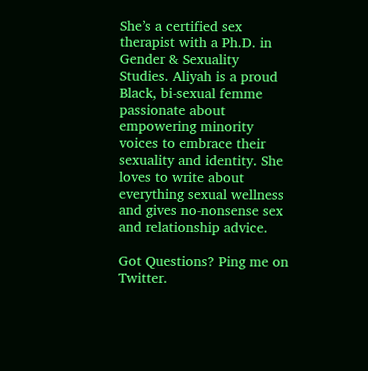She’s a certified sex therapist with a Ph.D. in Gender & Sexuality Studies. Aliyah is a proud Black, bi-sexual femme passionate about empowering minority voices to embrace their sexuality and identity. She loves to write about everything sexual wellness and gives no-nonsense sex and relationship advice.

Got Questions? Ping me on Twitter.